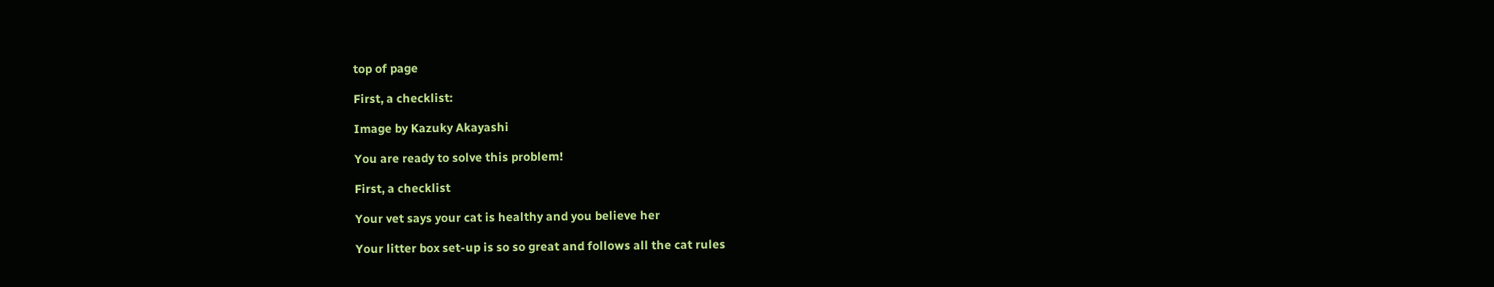top of page

First, a checklist:

Image by Kazuky Akayashi

You are ready to solve this problem!

First, a checklist

Your vet says your cat is healthy and you believe her

Your litter box set-up is so so great and follows all the cat rules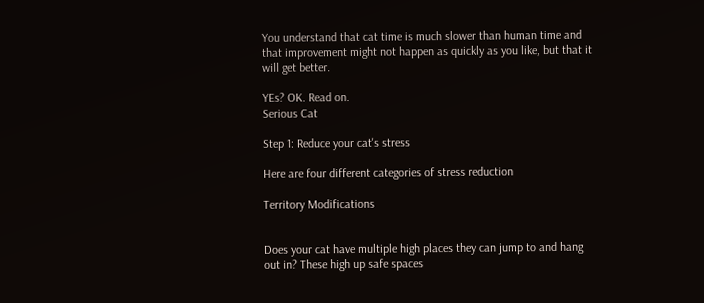You understand that cat time is much slower than human time and that improvement might not happen as quickly as you like, but that it will get better.

YEs? OK. Read on.
Serious Cat

Step 1: Reduce your cat's stress

Here are four different categories of stress reduction

Territory Modifications


Does your cat have multiple high places they can jump to and hang out in? These high up safe spaces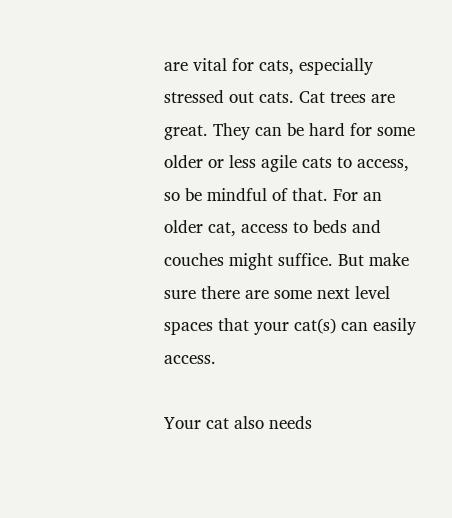are vital for cats, especially stressed out cats. Cat trees are great. They can be hard for some older or less agile cats to access, so be mindful of that. For an older cat, access to beds and couches might suffice. But make sure there are some next level spaces that your cat(s) can easily access.

Your cat also needs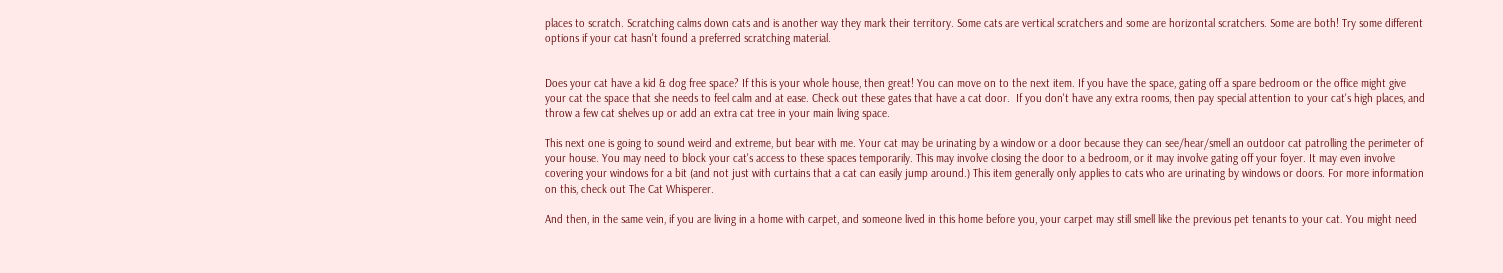places to scratch. Scratching calms down cats and is another way they mark their territory. Some cats are vertical scratchers and some are horizontal scratchers. Some are both! Try some different options if your cat hasn't found a preferred scratching material.


Does your cat have a kid & dog free space? If this is your whole house, then great! You can move on to the next item. If you have the space, gating off a spare bedroom or the office might give your cat the space that she needs to feel calm and at ease. Check out these gates that have a cat door.  If you don't have any extra rooms, then pay special attention to your cat's high places, and throw a few cat shelves up or add an extra cat tree in your main living space.

This next one is going to sound weird and extreme, but bear with me. Your cat may be urinating by a window or a door because they can see/hear/smell an outdoor cat patrolling the perimeter of your house. You may need to block your cat's access to these spaces temporarily. This may involve closing the door to a bedroom, or it may involve gating off your foyer. It may even involve covering your windows for a bit (and not just with curtains that a cat can easily jump around.) This item generally only applies to cats who are urinating by windows or doors. For more information on this, check out The Cat Whisperer.

And then, in the same vein, if you are living in a home with carpet, and someone lived in this home before you, your carpet may still smell like the previous pet tenants to your cat. You might need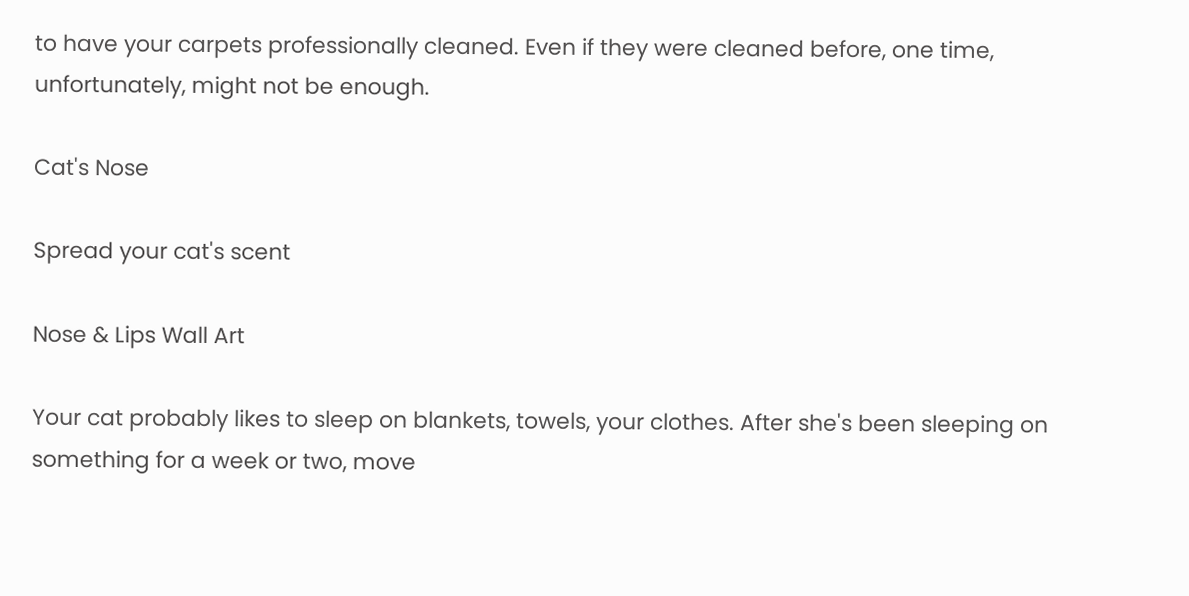to have your carpets professionally cleaned. Even if they were cleaned before, one time, unfortunately, might not be enough.

Cat's Nose

Spread your cat's scent

Nose & Lips Wall Art

Your cat probably likes to sleep on blankets, towels, your clothes. After she's been sleeping on something for a week or two, move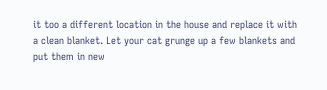it too a different location in the house and replace it with a clean blanket. Let your cat grunge up a few blankets and put them in new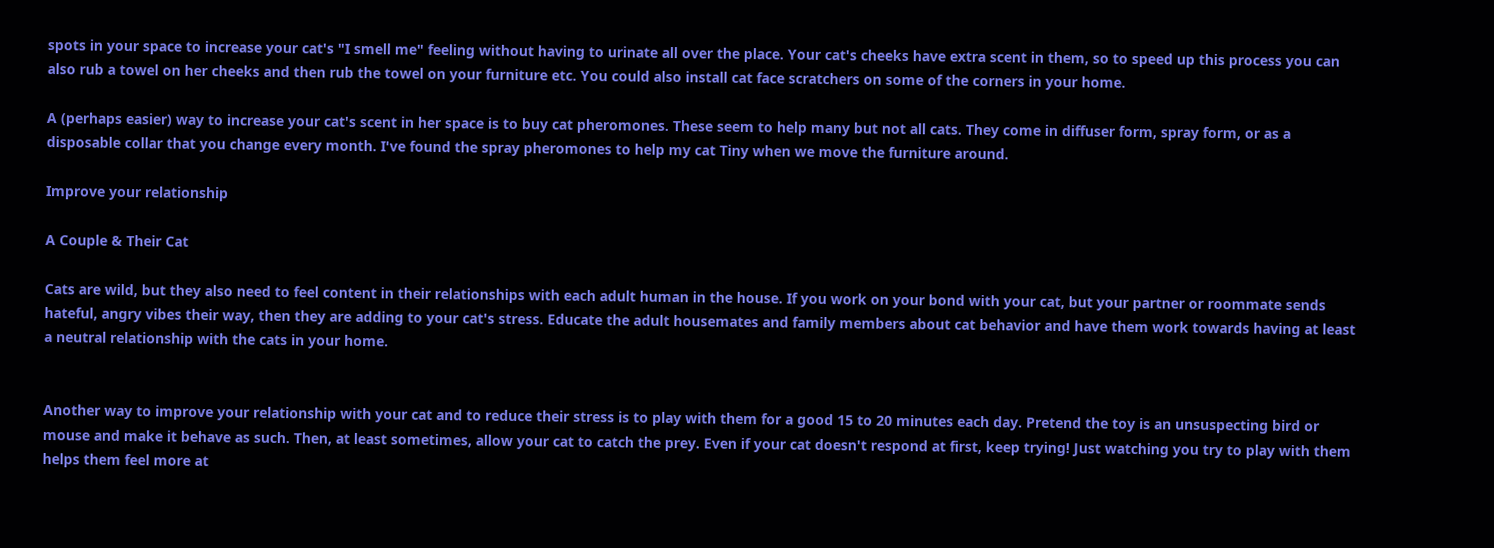spots in your space to increase your cat's "I smell me" feeling without having to urinate all over the place. Your cat's cheeks have extra scent in them, so to speed up this process you can also rub a towel on her cheeks and then rub the towel on your furniture etc. You could also install cat face scratchers on some of the corners in your home.

A (perhaps easier) way to increase your cat's scent in her space is to buy cat pheromones. These seem to help many but not all cats. They come in diffuser form, spray form, or as a disposable collar that you change every month. I've found the spray pheromones to help my cat Tiny when we move the furniture around.

Improve your relationship

A Couple & Their Cat

Cats are wild, but they also need to feel content in their relationships with each adult human in the house. If you work on your bond with your cat, but your partner or roommate sends hateful, angry vibes their way, then they are adding to your cat's stress. Educate the adult housemates and family members about cat behavior and have them work towards having at least a neutral relationship with the cats in your home.


Another way to improve your relationship with your cat and to reduce their stress is to play with them for a good 15 to 20 minutes each day. Pretend the toy is an unsuspecting bird or mouse and make it behave as such. Then, at least sometimes, allow your cat to catch the prey. Even if your cat doesn't respond at first, keep trying! Just watching you try to play with them helps them feel more at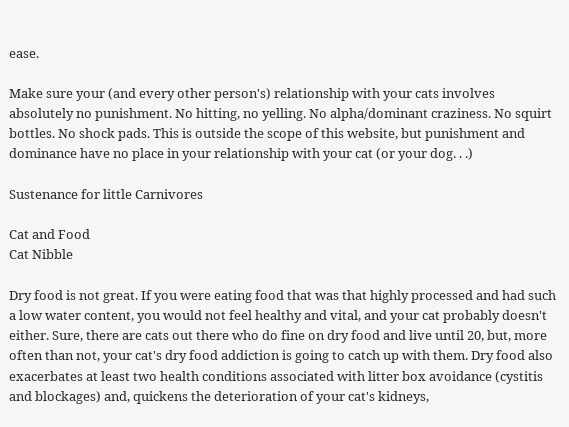ease.

Make sure your (and every other person's) relationship with your cats involves absolutely no punishment. No hitting, no yelling. No alpha/dominant craziness. No squirt bottles. No shock pads. This is outside the scope of this website, but punishment and dominance have no place in your relationship with your cat (or your dog. . .)

Sustenance for little Carnivores

Cat and Food
Cat Nibble

Dry food is not great. If you were eating food that was that highly processed and had such a low water content, you would not feel healthy and vital, and your cat probably doesn't either. Sure, there are cats out there who do fine on dry food and live until 20, but, more often than not, your cat's dry food addiction is going to catch up with them. Dry food also exacerbates at least two health conditions associated with litter box avoidance (cystitis and blockages) and, quickens the deterioration of your cat's kidneys,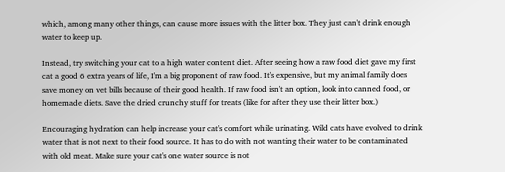which, among many other things, can cause more issues with the litter box. They just can't drink enough water to keep up.

Instead, try switching your cat to a high water content diet. After seeing how a raw food diet gave my first cat a good 6 extra years of life, I'm a big proponent of raw food. It's expensive, but my animal family does save money on vet bills because of their good health. If raw food isn't an option, look into canned food, or homemade diets. Save the dried crunchy stuff for treats (like for after they use their litter box.)

Encouraging hydration can help increase your cat's comfort while urinating. Wild cats have evolved to drink water that is not next to their food source. It has to do with not wanting their water to be contaminated with old meat. Make sure your cat's one water source is not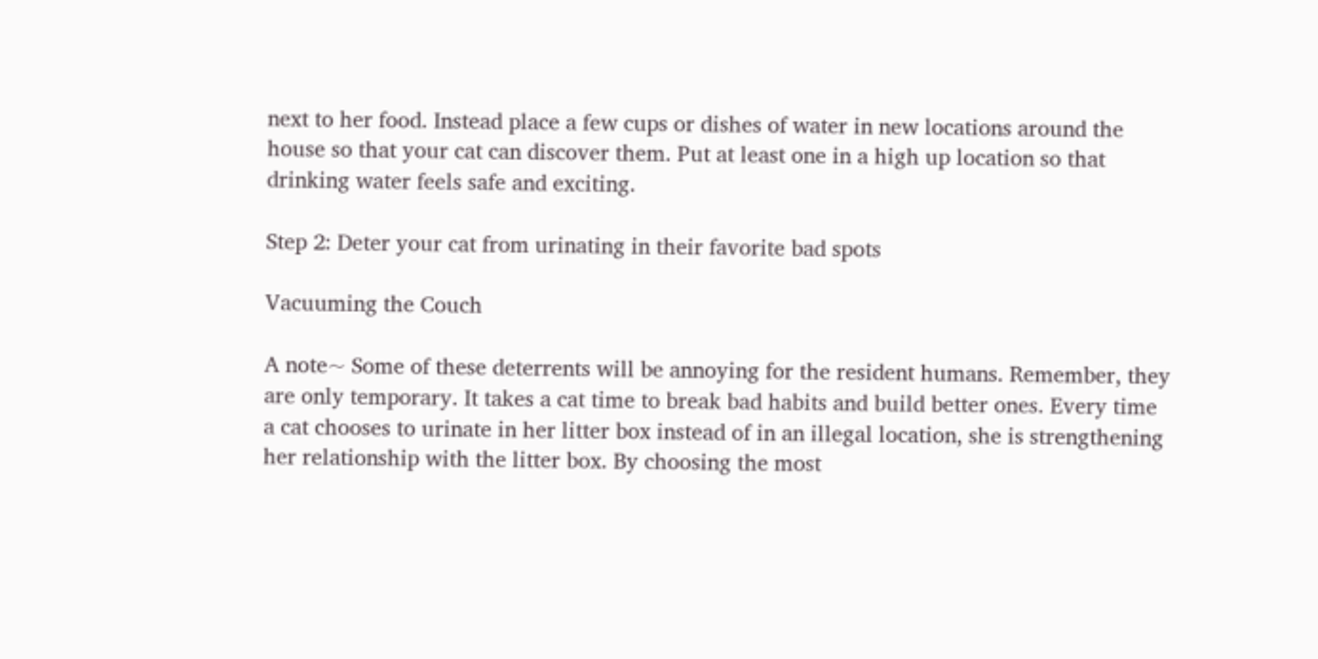next to her food. Instead place a few cups or dishes of water in new locations around the house so that your cat can discover them. Put at least one in a high up location so that drinking water feels safe and exciting.

Step 2: Deter your cat from urinating in their favorite bad spots

Vacuuming the Couch

A note~ Some of these deterrents will be annoying for the resident humans. Remember, they are only temporary. It takes a cat time to break bad habits and build better ones. Every time a cat chooses to urinate in her litter box instead of in an illegal location, she is strengthening her relationship with the litter box. By choosing the most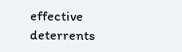effective deterrents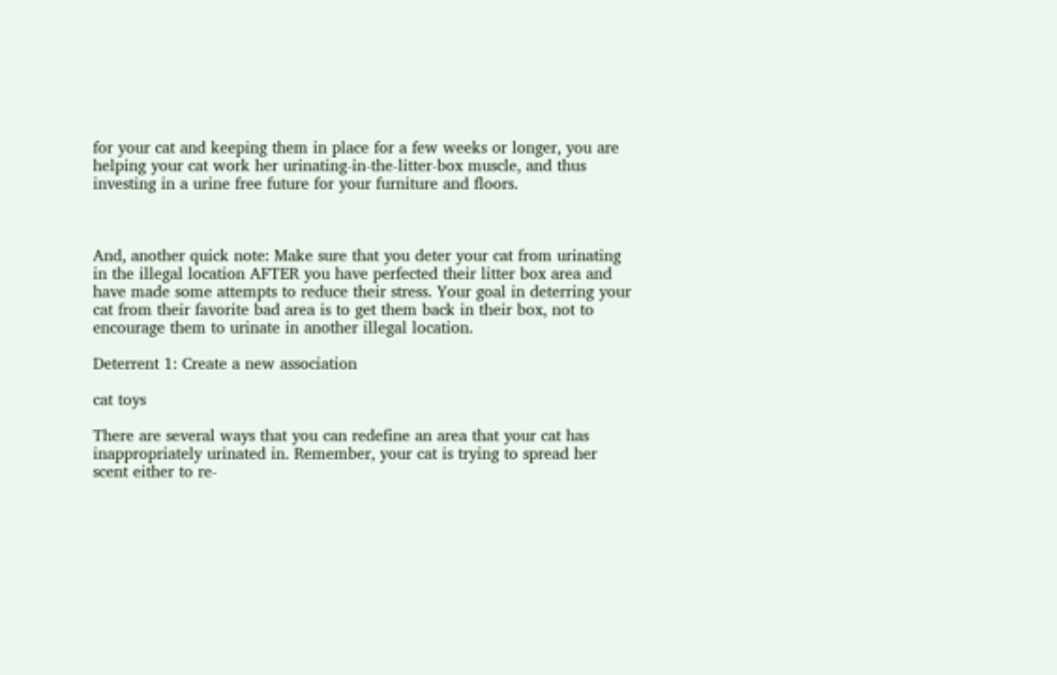for your cat and keeping them in place for a few weeks or longer, you are helping your cat work her urinating-in-the-litter-box muscle, and thus investing in a urine free future for your furniture and floors.



And, another quick note: Make sure that you deter your cat from urinating in the illegal location AFTER you have perfected their litter box area and have made some attempts to reduce their stress. Your goal in deterring your cat from their favorite bad area is to get them back in their box, not to encourage them to urinate in another illegal location.

Deterrent 1: Create a new association

cat toys

There are several ways that you can redefine an area that your cat has inappropriately urinated in. Remember, your cat is trying to spread her scent either to re-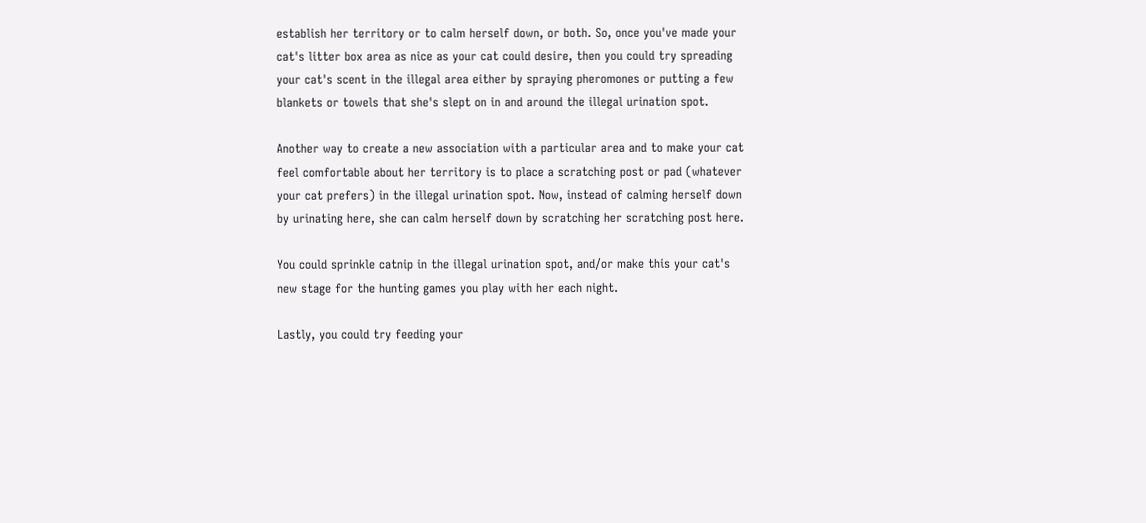establish her territory or to calm herself down, or both. So, once you've made your cat's litter box area as nice as your cat could desire, then you could try spreading your cat's scent in the illegal area either by spraying pheromones or putting a few blankets or towels that she's slept on in and around the illegal urination spot.

Another way to create a new association with a particular area and to make your cat feel comfortable about her territory is to place a scratching post or pad (whatever your cat prefers) in the illegal urination spot. Now, instead of calming herself down by urinating here, she can calm herself down by scratching her scratching post here.

You could sprinkle catnip in the illegal urination spot, and/or make this your cat's new stage for the hunting games you play with her each night.

Lastly, you could try feeding your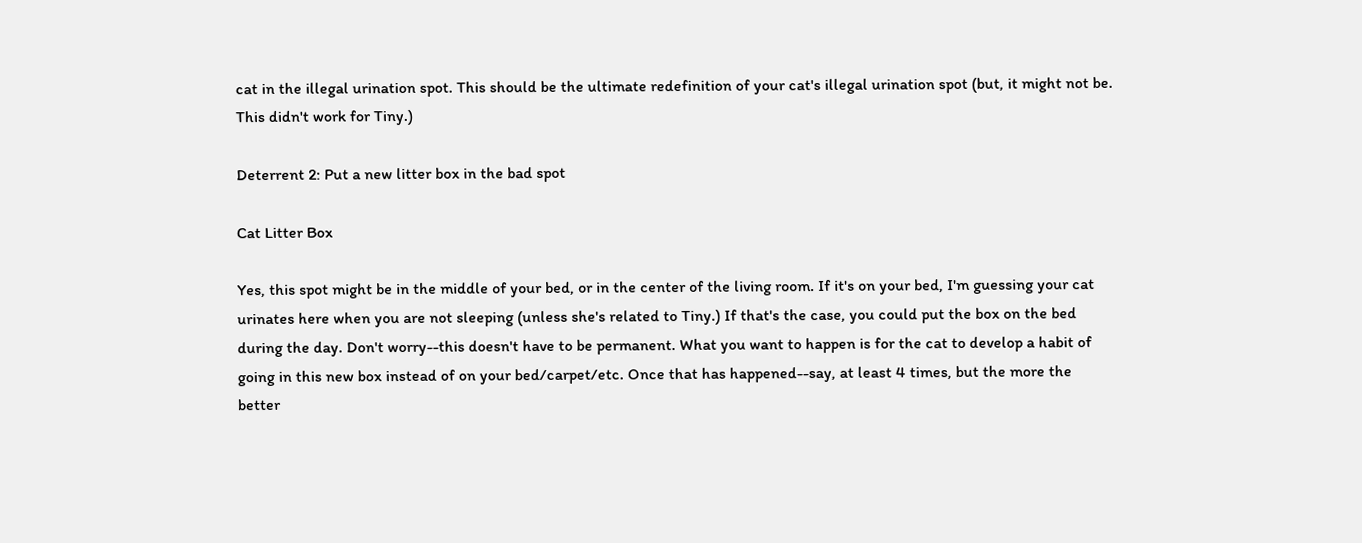cat in the illegal urination spot. This should be the ultimate redefinition of your cat's illegal urination spot (but, it might not be. This didn't work for Tiny.)

Deterrent 2: Put a new litter box in the bad spot

Cat Litter Box

Yes, this spot might be in the middle of your bed, or in the center of the living room. If it's on your bed, I'm guessing your cat urinates here when you are not sleeping (unless she's related to Tiny.) If that's the case, you could put the box on the bed during the day. Don't worry--this doesn't have to be permanent. What you want to happen is for the cat to develop a habit of going in this new box instead of on your bed/carpet/etc. Once that has happened--say, at least 4 times, but the more the better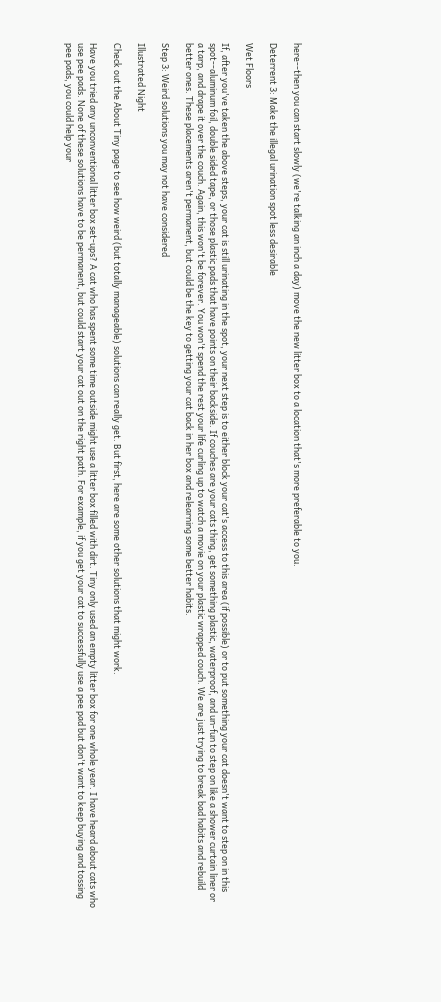here--then you can start slowly (we're talking an inch a day) move the new litter box to a location that's more preferable to you.

Deterrent 3: Make the illegal urination spot less desirable

Wet Floors

If, after you've taken the above steps, your cat is still urinating in the spot, your next step is to either block your cat's access to this area (if possible) or to put something your cat doesn't want to step on in this spot--aluminum foil, double sided tape, or those plastic pads that have points on their backside. If couches are your cats thing, get something plastic, waterproof, and un-fun to step on like a shower curtain liner or a tarp, and drape it over the couch. Again, this won't be forever. You won't spend the rest your life curling up to watch a movie on your plastic wrapped couch. We are just trying to break bad habits and rebuild better ones. These placements aren't permanent, but could be the key to getting your cat back in her box and relearning some better habits.

Step 3: Weird solutions you may not have considered

Illustrated Night

Check out the About Tiny page to see how weird (but totally manageable) solutions can really get. But first, here are some other solutions that might work.

Have you tried any unconventional litter box set-ups? A cat who has spent some time outside might use a litter box filled with dirt. Tiny only used an empty litter box for one whole year. I have heard about cats who use pee pads. None of these solutions have to be permanent, but could start your cat out on the right path. For example, if you get your cat to successfully use a pee pad but don't want to keep buying and tossing pee pads, you could help your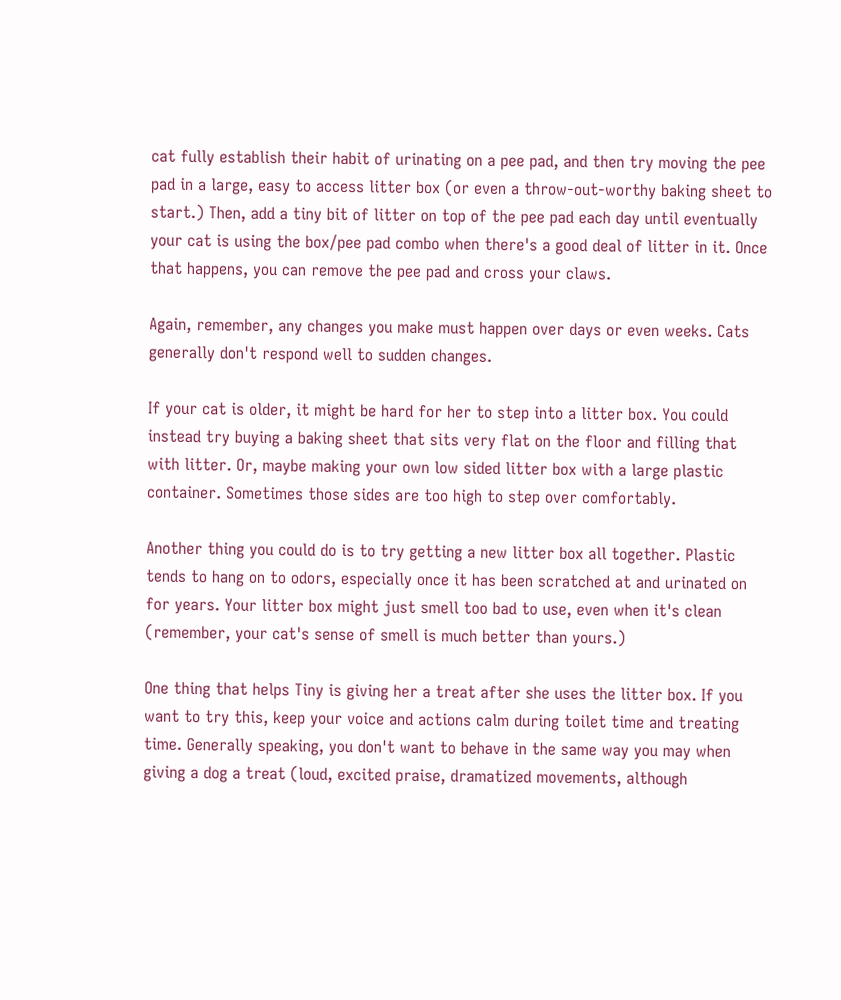cat fully establish their habit of urinating on a pee pad, and then try moving the pee pad in a large, easy to access litter box (or even a throw-out-worthy baking sheet to start.) Then, add a tiny bit of litter on top of the pee pad each day until eventually your cat is using the box/pee pad combo when there's a good deal of litter in it. Once that happens, you can remove the pee pad and cross your claws.

Again, remember, any changes you make must happen over days or even weeks. Cats generally don't respond well to sudden changes.

If your cat is older, it might be hard for her to step into a litter box. You could instead try buying a baking sheet that sits very flat on the floor and filling that with litter. Or, maybe making your own low sided litter box with a large plastic container. Sometimes those sides are too high to step over comfortably.

Another thing you could do is to try getting a new litter box all together. Plastic tends to hang on to odors, especially once it has been scratched at and urinated on for years. Your litter box might just smell too bad to use, even when it's clean (remember, your cat's sense of smell is much better than yours.)

One thing that helps Tiny is giving her a treat after she uses the litter box. If you want to try this, keep your voice and actions calm during toilet time and treating time. Generally speaking, you don't want to behave in the same way you may when giving a dog a treat (loud, excited praise, dramatized movements, although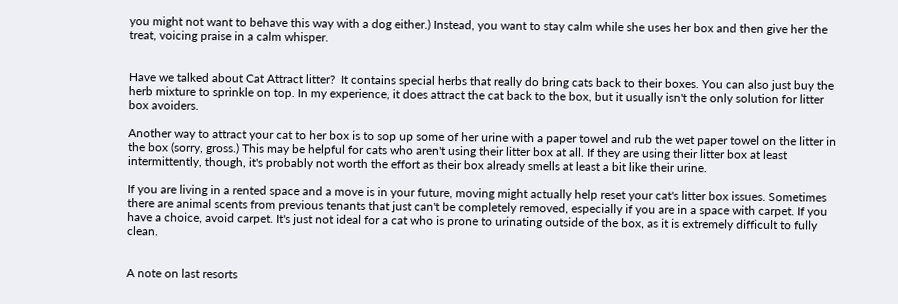you might not want to behave this way with a dog either.) Instead, you want to stay calm while she uses her box and then give her the treat, voicing praise in a calm whisper.


Have we talked about Cat Attract litter?  It contains special herbs that really do bring cats back to their boxes. You can also just buy the herb mixture to sprinkle on top. In my experience, it does attract the cat back to the box, but it usually isn't the only solution for litter box avoiders.

Another way to attract your cat to her box is to sop up some of her urine with a paper towel and rub the wet paper towel on the litter in the box (sorry, gross.) This may be helpful for cats who aren't using their litter box at all. If they are using their litter box at least intermittently, though, it's probably not worth the effort as their box already smells at least a bit like their urine.

If you are living in a rented space and a move is in your future, moving might actually help reset your cat's litter box issues. Sometimes there are animal scents from previous tenants that just can't be completely removed, especially if you are in a space with carpet. If you have a choice, avoid carpet. It's just not ideal for a cat who is prone to urinating outside of the box, as it is extremely difficult to fully clean.


A note on last resorts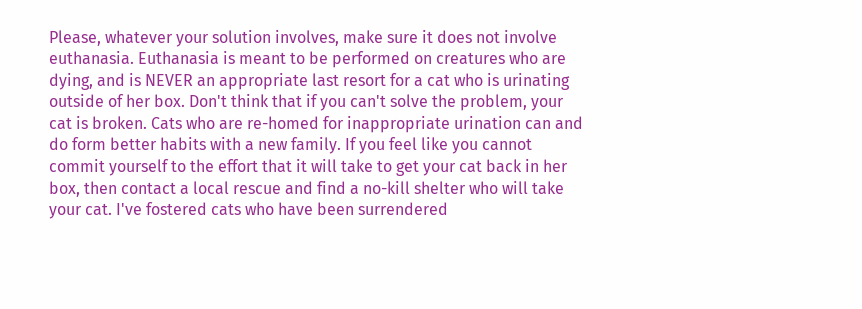Please, whatever your solution involves, make sure it does not involve euthanasia. Euthanasia is meant to be performed on creatures who are dying, and is NEVER an appropriate last resort for a cat who is urinating outside of her box. Don't think that if you can't solve the problem, your cat is broken. Cats who are re-homed for inappropriate urination can and do form better habits with a new family. If you feel like you cannot commit yourself to the effort that it will take to get your cat back in her box, then contact a local rescue and find a no-kill shelter who will take your cat. I've fostered cats who have been surrendered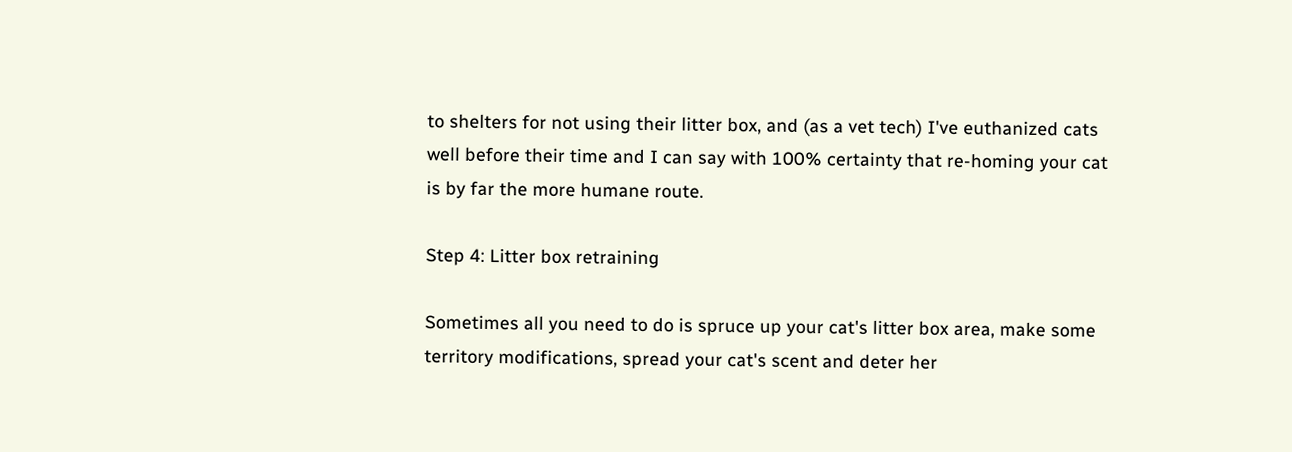to shelters for not using their litter box, and (as a vet tech) I've euthanized cats well before their time and I can say with 100% certainty that re-homing your cat is by far the more humane route.

Step 4: Litter box retraining

Sometimes all you need to do is spruce up your cat's litter box area, make some territory modifications, spread your cat's scent and deter her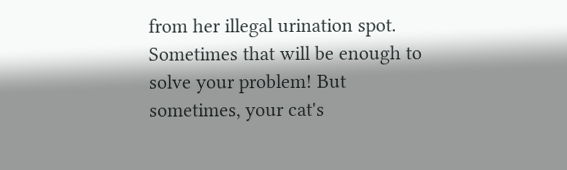from her illegal urination spot. Sometimes that will be enough to solve your problem! But sometimes, your cat's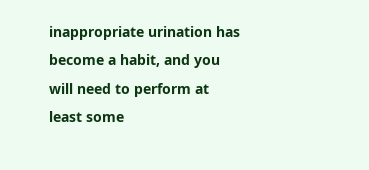inappropriate urination has become a habit, and you will need to perform at least some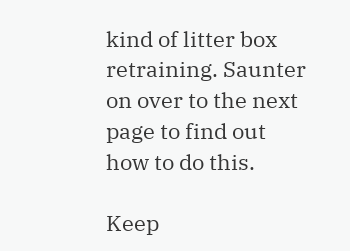kind of litter box retraining. Saunter on over to the next page to find out how to do this.

Keep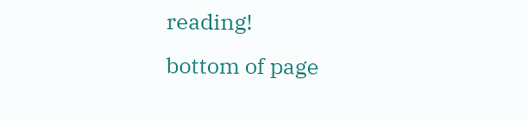reading!
bottom of page